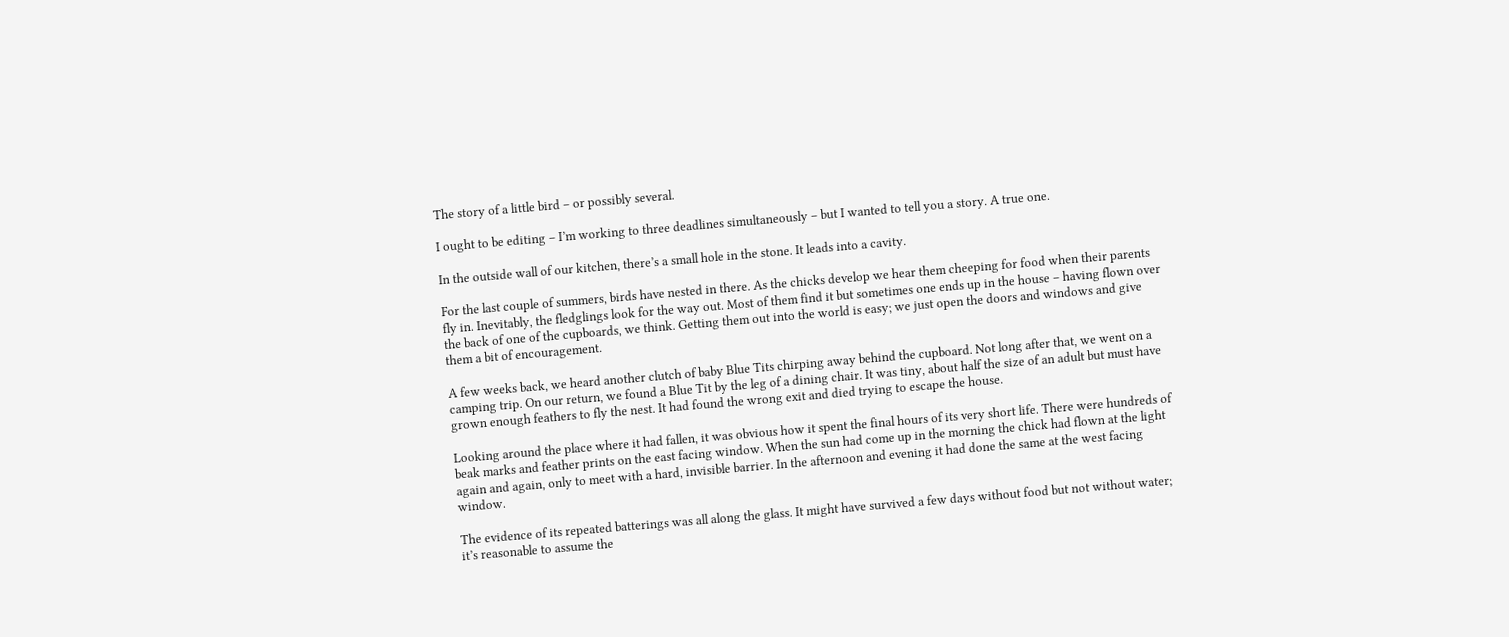The story of a little bird – or possibly several.

I ought to be editing – I’m working to three deadlines simultaneously – but I wanted to tell you a story. A true one.

In the outside wall of our kitchen, there’s a small hole in the stone. It leads into a cavity.

For the last couple of summers, birds have nested in there. As the chicks develop we hear them cheeping for food when their parents fly in. Inevitably, the fledglings look for the way out. Most of them find it but sometimes one ends up in the house – having flown over the back of one of the cupboards, we think. Getting them out into the world is easy; we just open the doors and windows and give them a bit of encouragement.

A few weeks back, we heard another clutch of baby Blue Tits chirping away behind the cupboard. Not long after that, we went on a camping trip. On our return, we found a Blue Tit by the leg of a dining chair. It was tiny, about half the size of an adult but must have grown enough feathers to fly the nest. It had found the wrong exit and died trying to escape the house.

Looking around the place where it had fallen, it was obvious how it spent the final hours of its very short life. There were hundreds of beak marks and feather prints on the east facing window. When the sun had come up in the morning the chick had flown at the light again and again, only to meet with a hard, invisible barrier. In the afternoon and evening it had done the same at the west facing window.

The evidence of its repeated batterings was all along the glass. It might have survived a few days without food but not without water; it’s reasonable to assume the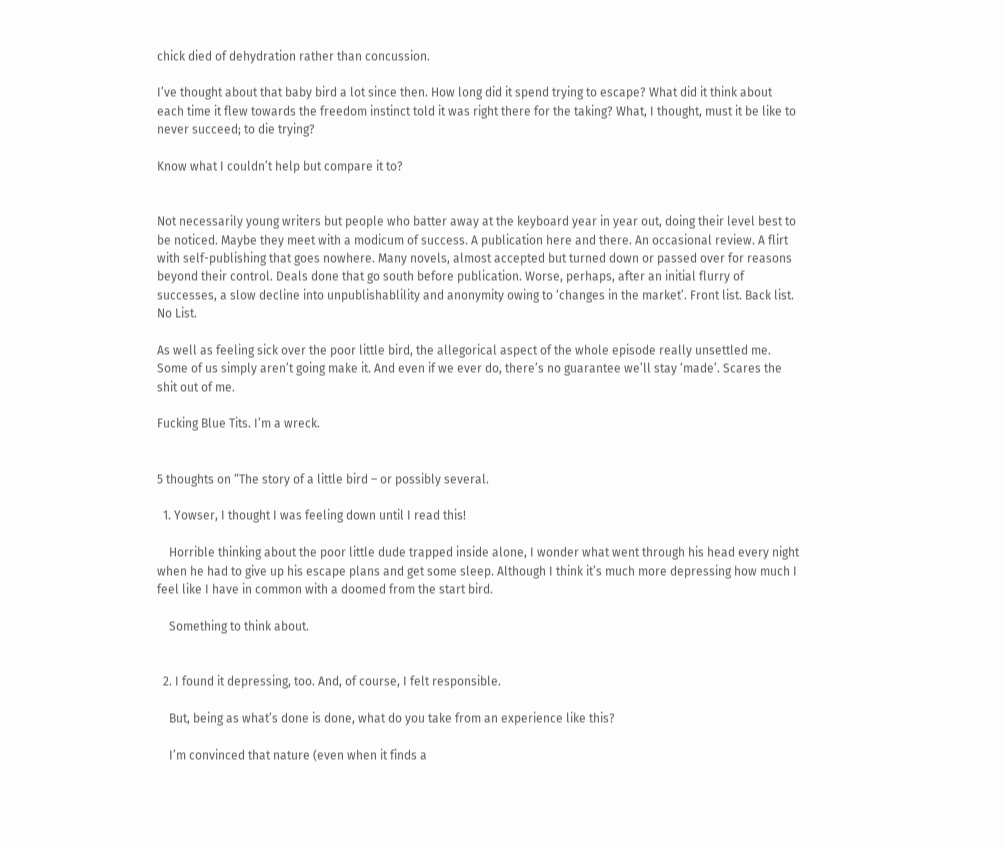chick died of dehydration rather than concussion.

I’ve thought about that baby bird a lot since then. How long did it spend trying to escape? What did it think about each time it flew towards the freedom instinct told it was right there for the taking? What, I thought, must it be like to never succeed; to die trying?

Know what I couldn’t help but compare it to?


Not necessarily young writers but people who batter away at the keyboard year in year out, doing their level best to be noticed. Maybe they meet with a modicum of success. A publication here and there. An occasional review. A flirt with self-publishing that goes nowhere. Many novels, almost accepted but turned down or passed over for reasons beyond their control. Deals done that go south before publication. Worse, perhaps, after an initial flurry of successes, a slow decline into unpublishablility and anonymity owing to ‘changes in the market’. Front list. Back list. No List.

As well as feeling sick over the poor little bird, the allegorical aspect of the whole episode really unsettled me. Some of us simply aren’t going make it. And even if we ever do, there’s no guarantee we’ll stay ‘made’. Scares the shit out of me.

Fucking Blue Tits. I’m a wreck.


5 thoughts on “The story of a little bird – or possibly several.

  1. Yowser, I thought I was feeling down until I read this!

    Horrible thinking about the poor little dude trapped inside alone, I wonder what went through his head every night when he had to give up his escape plans and get some sleep. Although I think it’s much more depressing how much I feel like I have in common with a doomed from the start bird.

    Something to think about.


  2. I found it depressing, too. And, of course, I felt responsible.

    But, being as what’s done is done, what do you take from an experience like this?

    I’m convinced that nature (even when it finds a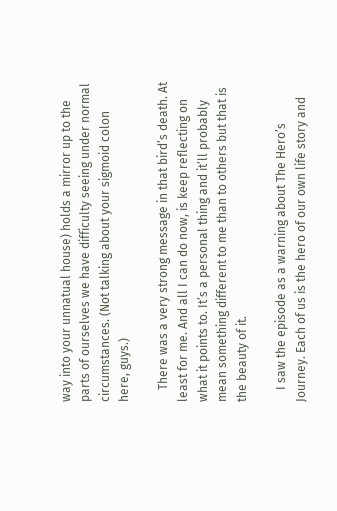way into your unnatual house) holds a mirror up to the parts of ourselves we have difficulty seeing under normal circumstances. (Not talking about your sigmoid colon here, guys.)

    There was a very strong message in that bird’s death. At least for me. And all I can do now, is keep reflecting on what it points to. It’s a personal thing and it’ll probably mean something different to me than to others but that is the beauty of it.

    I saw the episode as a warning about The Hero’s Journey. Each of us is the hero of our own life story and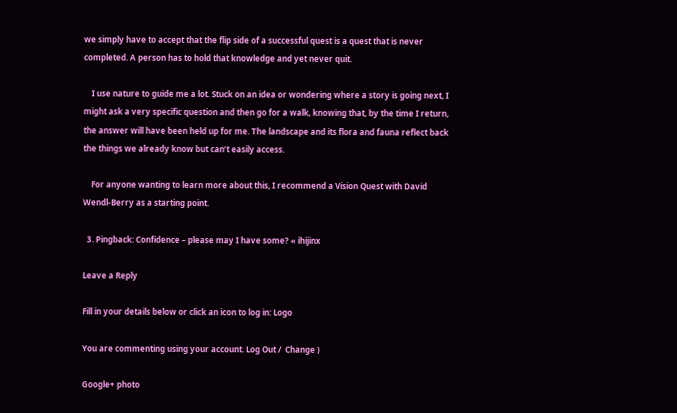we simply have to accept that the flip side of a successful quest is a quest that is never completed. A person has to hold that knowledge and yet never quit.

    I use nature to guide me a lot. Stuck on an idea or wondering where a story is going next, I might ask a very specific question and then go for a walk, knowing that, by the time I return, the answer will have been held up for me. The landscape and its flora and fauna reflect back the things we already know but can’t easily access.

    For anyone wanting to learn more about this, I recommend a Vision Quest with David Wendl-Berry as a starting point.

  3. Pingback: Confidence – please may I have some? « ihijinx

Leave a Reply

Fill in your details below or click an icon to log in: Logo

You are commenting using your account. Log Out /  Change )

Google+ photo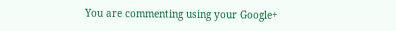You are commenting using your Google+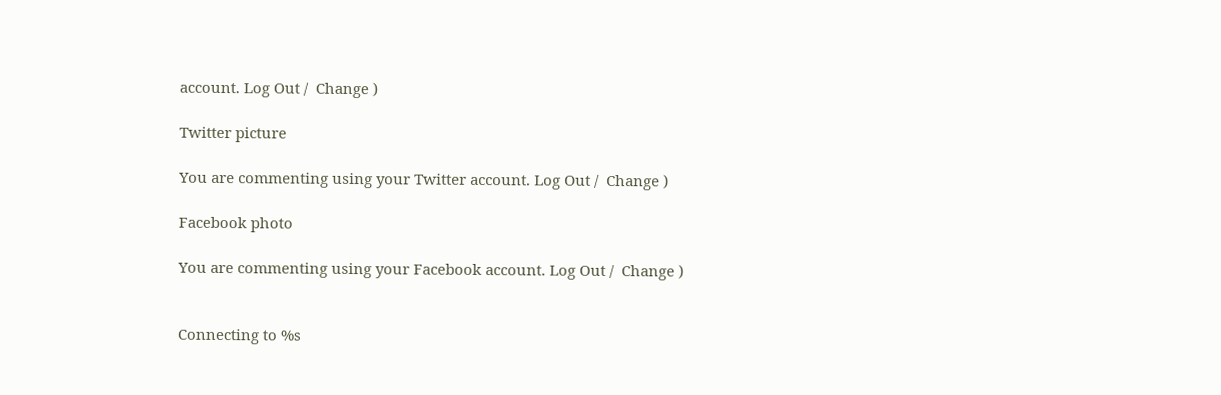account. Log Out /  Change )

Twitter picture

You are commenting using your Twitter account. Log Out /  Change )

Facebook photo

You are commenting using your Facebook account. Log Out /  Change )


Connecting to %s